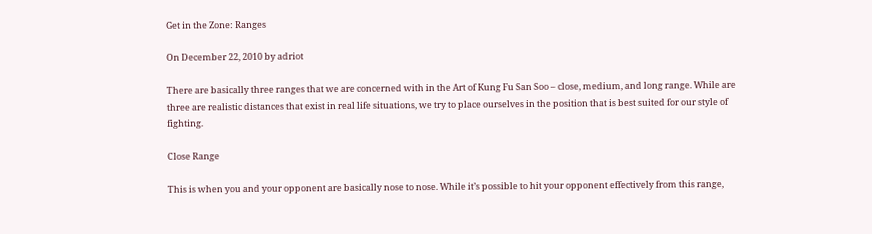Get in the Zone: Ranges

On December 22, 2010 by adriot

There are basically three ranges that we are concerned with in the Art of Kung Fu San Soo – close, medium, and long range. While are three are realistic distances that exist in real life situations, we try to place ourselves in the position that is best suited for our style of fighting.

Close Range

This is when you and your opponent are basically nose to nose. While it’s possible to hit your opponent effectively from this range,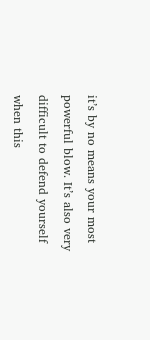it’s by no means your most powerful blow. It’s also very difficult to defend yourself when this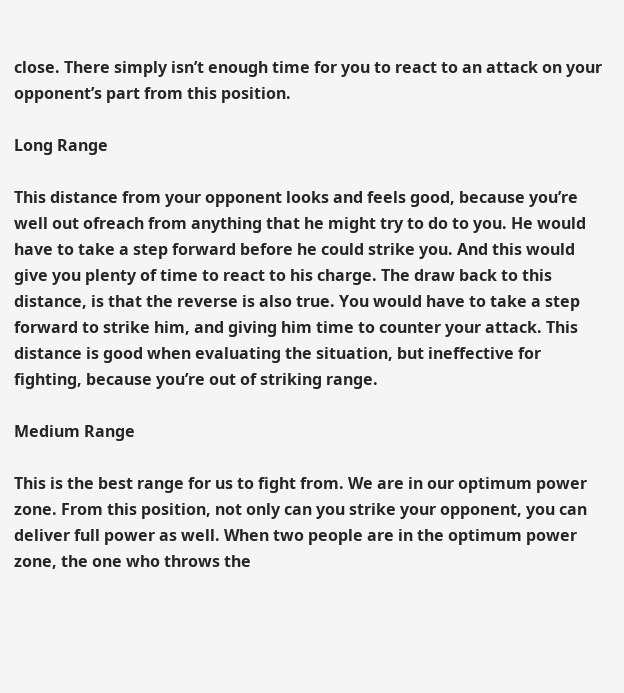close. There simply isn’t enough time for you to react to an attack on your opponent’s part from this position.

Long Range

This distance from your opponent looks and feels good, because you’re well out ofreach from anything that he might try to do to you. He would have to take a step forward before he could strike you. And this would give you plenty of time to react to his charge. The draw back to this distance, is that the reverse is also true. You would have to take a step forward to strike him, and giving him time to counter your attack. This distance is good when evaluating the situation, but ineffective for fighting, because you’re out of striking range.

Medium Range

This is the best range for us to fight from. We are in our optimum power zone. From this position, not only can you strike your opponent, you can deliver full power as well. When two people are in the optimum power zone, the one who throws the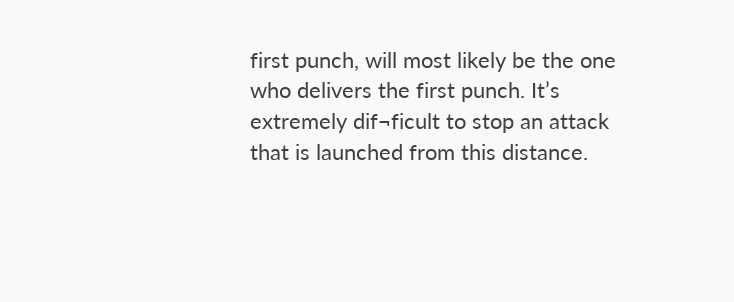first punch, will most likely be the one who delivers the first punch. It’s extremely dif¬ficult to stop an attack that is launched from this distance.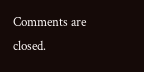Comments are closed.